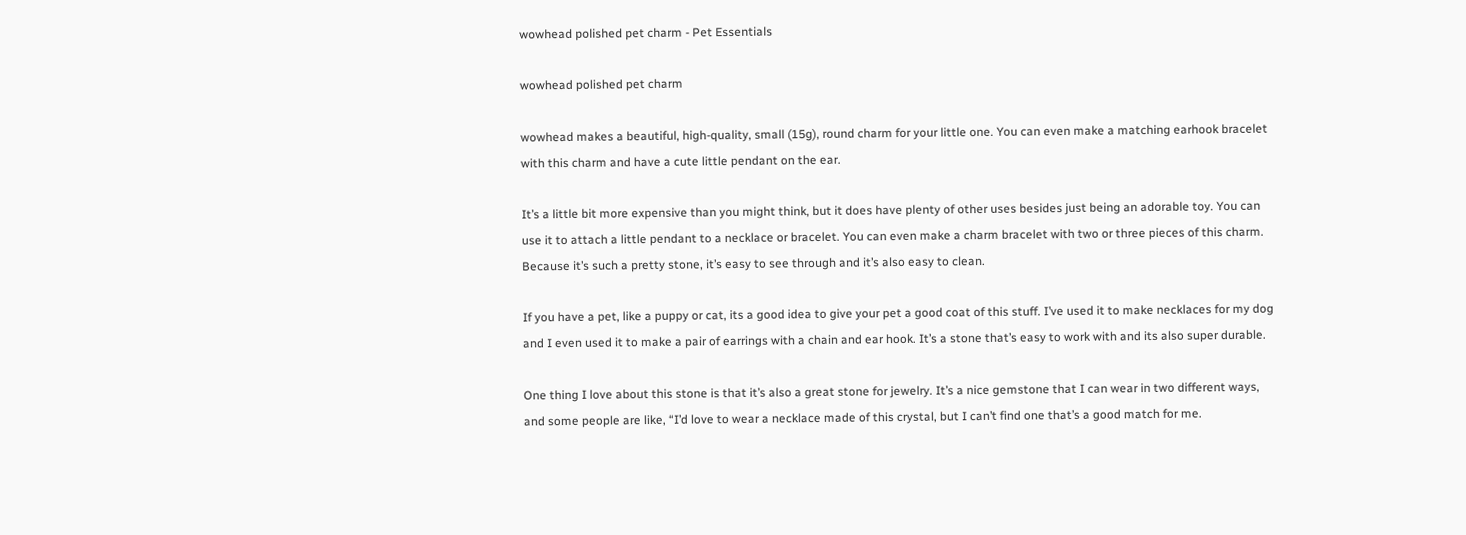wowhead polished pet charm - Pet Essentials

wowhead polished pet charm

wowhead makes a beautiful, high-quality, small (15g), round charm for your little one. You can even make a matching earhook bracelet with this charm and have a cute little pendant on the ear.

It’s a little bit more expensive than you might think, but it does have plenty of other uses besides just being an adorable toy. You can use it to attach a little pendant to a necklace or bracelet. You can even make a charm bracelet with two or three pieces of this charm. Because it’s such a pretty stone, it’s easy to see through and it’s also easy to clean.

If you have a pet, like a puppy or cat, its a good idea to give your pet a good coat of this stuff. I’ve used it to make necklaces for my dog and I even used it to make a pair of earrings with a chain and ear hook. It’s a stone that’s easy to work with and its also super durable.

One thing I love about this stone is that it’s also a great stone for jewelry. It’s a nice gemstone that I can wear in two different ways, and some people are like, “I’d love to wear a necklace made of this crystal, but I can’t find one that’s a good match for me.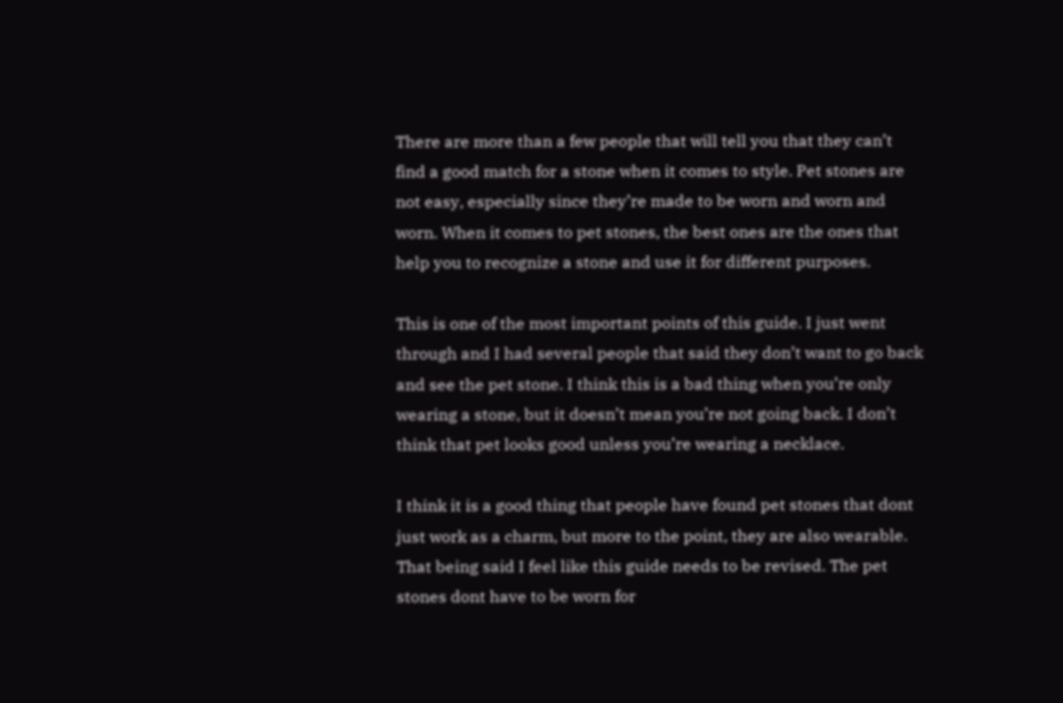There are more than a few people that will tell you that they can’t find a good match for a stone when it comes to style. Pet stones are not easy, especially since they’re made to be worn and worn and worn. When it comes to pet stones, the best ones are the ones that help you to recognize a stone and use it for different purposes.

This is one of the most important points of this guide. I just went through and I had several people that said they don’t want to go back and see the pet stone. I think this is a bad thing when you’re only wearing a stone, but it doesn’t mean you’re not going back. I don’t think that pet looks good unless you’re wearing a necklace.

I think it is a good thing that people have found pet stones that dont just work as a charm, but more to the point, they are also wearable. That being said I feel like this guide needs to be revised. The pet stones dont have to be worn for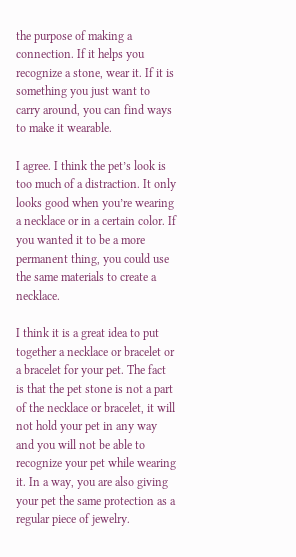the purpose of making a connection. If it helps you recognize a stone, wear it. If it is something you just want to carry around, you can find ways to make it wearable.

I agree. I think the pet’s look is too much of a distraction. It only looks good when you’re wearing a necklace or in a certain color. If you wanted it to be a more permanent thing, you could use the same materials to create a necklace.

I think it is a great idea to put together a necklace or bracelet or a bracelet for your pet. The fact is that the pet stone is not a part of the necklace or bracelet, it will not hold your pet in any way and you will not be able to recognize your pet while wearing it. In a way, you are also giving your pet the same protection as a regular piece of jewelry.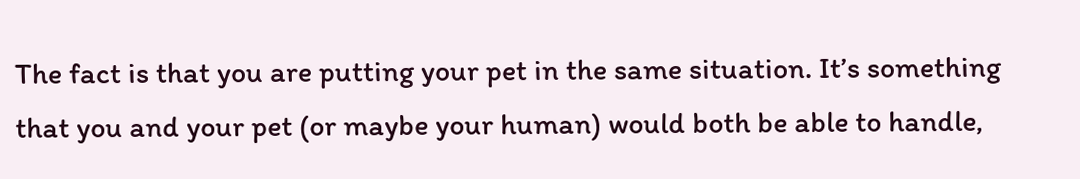The fact is that you are putting your pet in the same situation. It’s something that you and your pet (or maybe your human) would both be able to handle,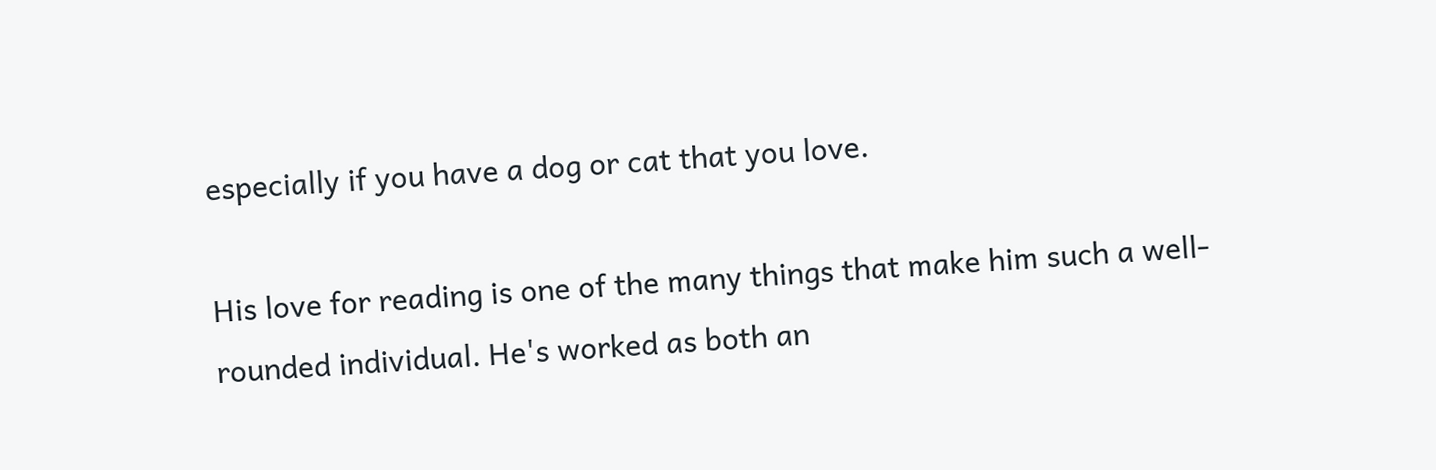especially if you have a dog or cat that you love.

His love for reading is one of the many things that make him such a well-rounded individual. He's worked as both an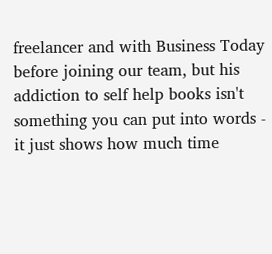freelancer and with Business Today before joining our team, but his addiction to self help books isn't something you can put into words - it just shows how much time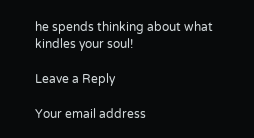he spends thinking about what kindles your soul!

Leave a Reply

Your email address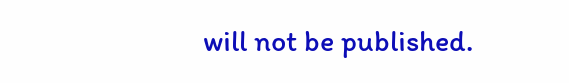will not be published.